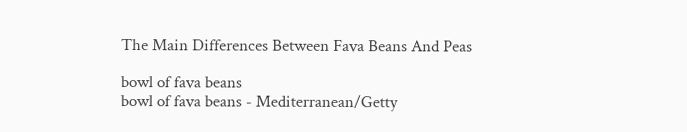The Main Differences Between Fava Beans And Peas

bowl of fava beans
bowl of fava beans - Mediterranean/Getty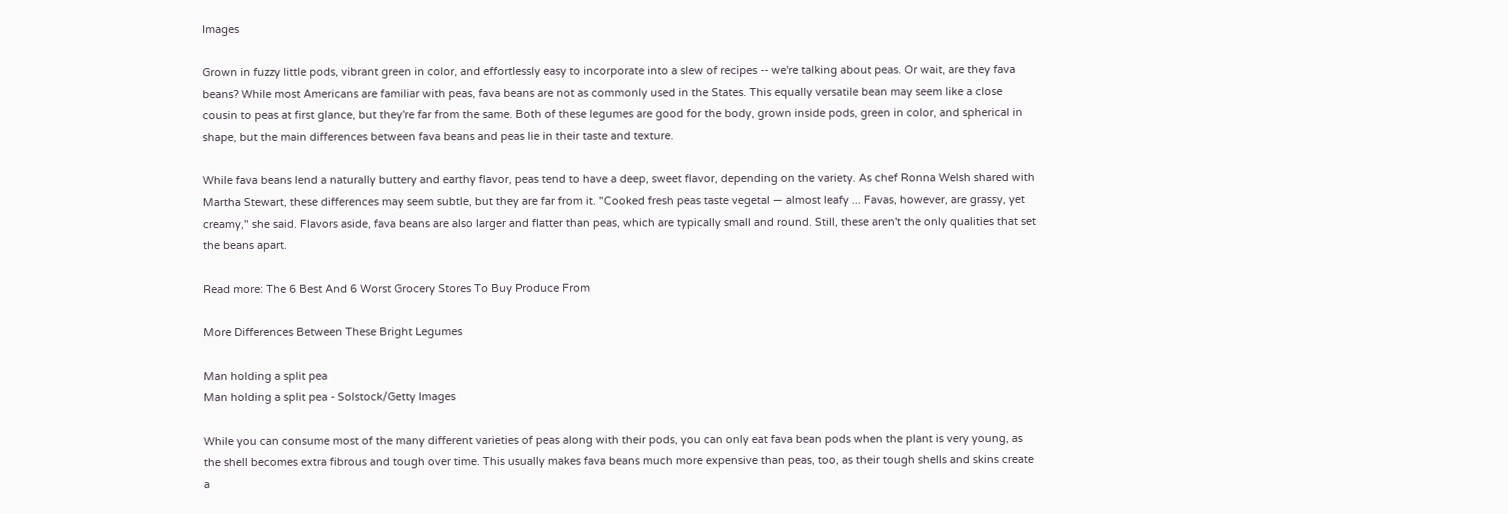Images

Grown in fuzzy little pods, vibrant green in color, and effortlessly easy to incorporate into a slew of recipes -- we're talking about peas. Or wait, are they fava beans? While most Americans are familiar with peas, fava beans are not as commonly used in the States. This equally versatile bean may seem like a close cousin to peas at first glance, but they're far from the same. Both of these legumes are good for the body, grown inside pods, green in color, and spherical in shape, but the main differences between fava beans and peas lie in their taste and texture.

While fava beans lend a naturally buttery and earthy flavor, peas tend to have a deep, sweet flavor, depending on the variety. As chef Ronna Welsh shared with Martha Stewart, these differences may seem subtle, but they are far from it. "Cooked fresh peas taste vegetal — almost leafy ... Favas, however, are grassy, yet creamy," she said. Flavors aside, fava beans are also larger and flatter than peas, which are typically small and round. Still, these aren't the only qualities that set the beans apart.

Read more: The 6 Best And 6 Worst Grocery Stores To Buy Produce From

More Differences Between These Bright Legumes

Man holding a split pea
Man holding a split pea - Solstock/Getty Images

While you can consume most of the many different varieties of peas along with their pods, you can only eat fava bean pods when the plant is very young, as the shell becomes extra fibrous and tough over time. This usually makes fava beans much more expensive than peas, too, as their tough shells and skins create a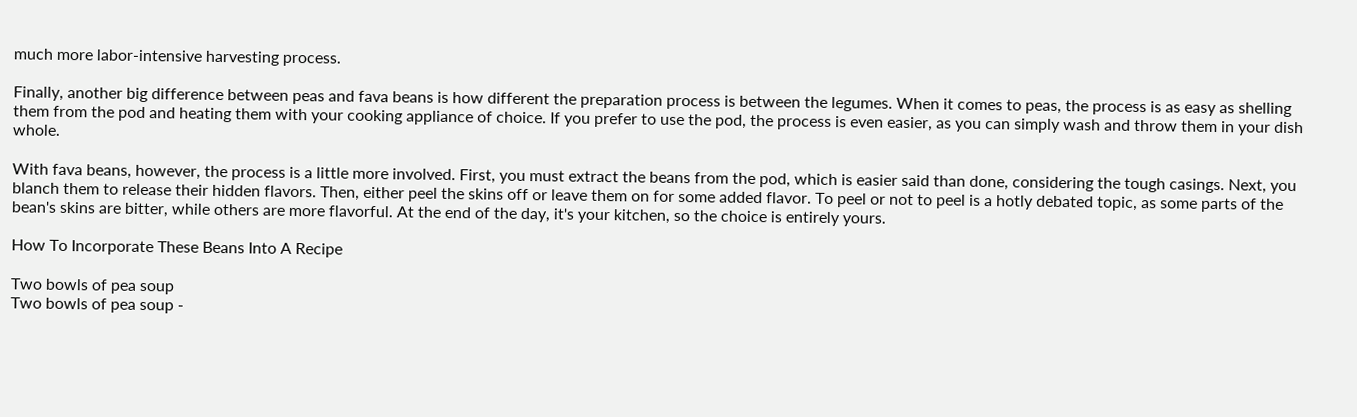much more labor-intensive harvesting process.

Finally, another big difference between peas and fava beans is how different the preparation process is between the legumes. When it comes to peas, the process is as easy as shelling them from the pod and heating them with your cooking appliance of choice. If you prefer to use the pod, the process is even easier, as you can simply wash and throw them in your dish whole.

With fava beans, however, the process is a little more involved. First, you must extract the beans from the pod, which is easier said than done, considering the tough casings. Next, you blanch them to release their hidden flavors. Then, either peel the skins off or leave them on for some added flavor. To peel or not to peel is a hotly debated topic, as some parts of the bean's skins are bitter, while others are more flavorful. At the end of the day, it's your kitchen, so the choice is entirely yours.

How To Incorporate These Beans Into A Recipe

Two bowls of pea soup
Two bowls of pea soup -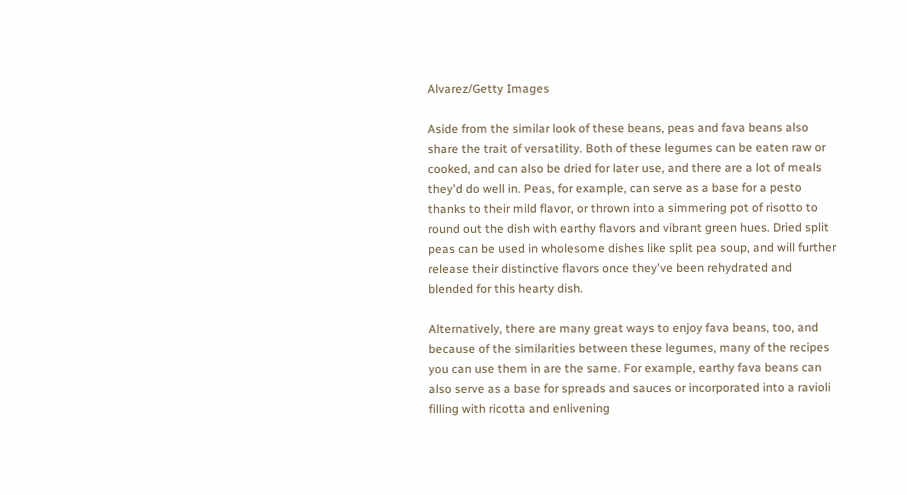Alvarez/Getty Images

Aside from the similar look of these beans, peas and fava beans also share the trait of versatility. Both of these legumes can be eaten raw or cooked, and can also be dried for later use, and there are a lot of meals they'd do well in. Peas, for example, can serve as a base for a pesto thanks to their mild flavor, or thrown into a simmering pot of risotto to round out the dish with earthy flavors and vibrant green hues. Dried split peas can be used in wholesome dishes like split pea soup, and will further release their distinctive flavors once they've been rehydrated and blended for this hearty dish.

Alternatively, there are many great ways to enjoy fava beans, too, and because of the similarities between these legumes, many of the recipes you can use them in are the same. For example, earthy fava beans can also serve as a base for spreads and sauces or incorporated into a ravioli filling with ricotta and enlivening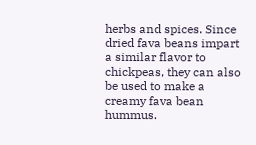herbs and spices. Since dried fava beans impart a similar flavor to chickpeas, they can also be used to make a creamy fava bean hummus.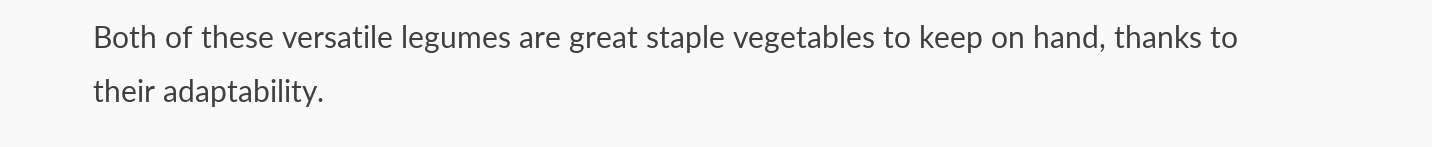Both of these versatile legumes are great staple vegetables to keep on hand, thanks to their adaptability.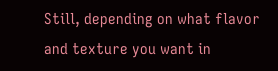Still, depending on what flavor and texture you want in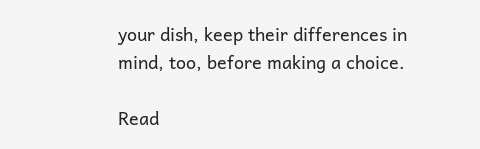your dish, keep their differences in mind, too, before making a choice.

Read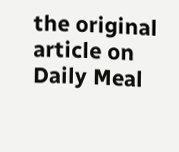the original article on Daily Meal